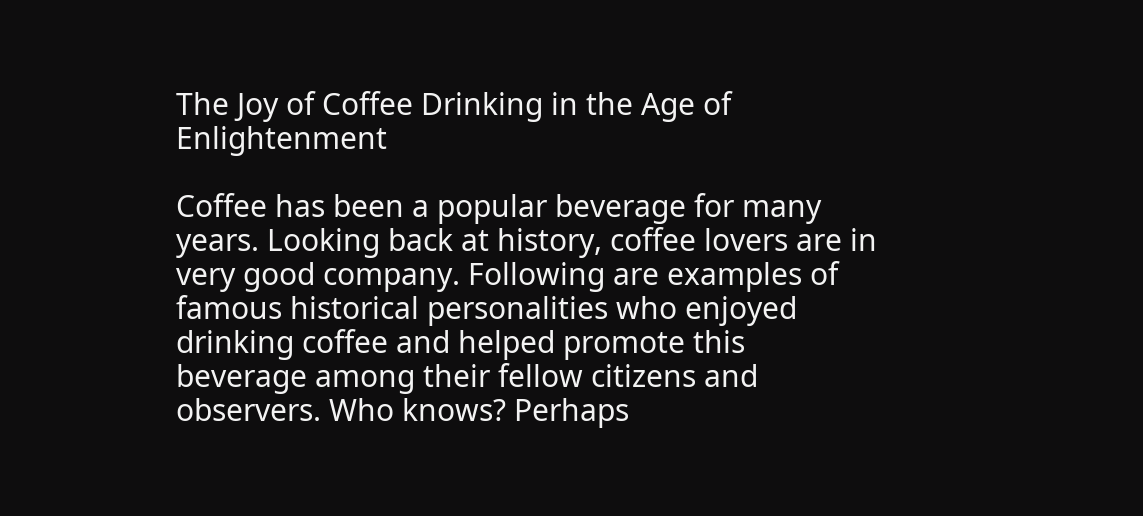The Joy of Coffee Drinking in the Age of Enlightenment

Coffee has been a popular beverage for many years. Looking back at history, coffee lovers are in very good company. Following are examples of famous historical personalities who enjoyed drinking coffee and helped promote this beverage among their fellow citizens and observers. Who knows? Perhaps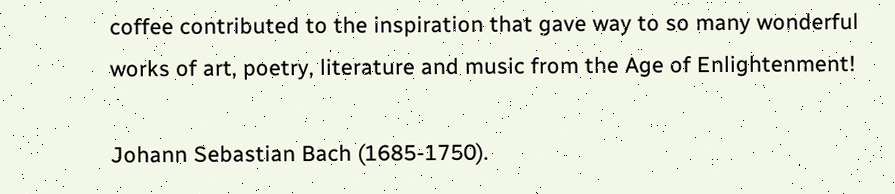coffee contributed to the inspiration that gave way to so many wonderful works of art, poetry, literature and music from the Age of Enlightenment!

Johann Sebastian Bach (1685-1750).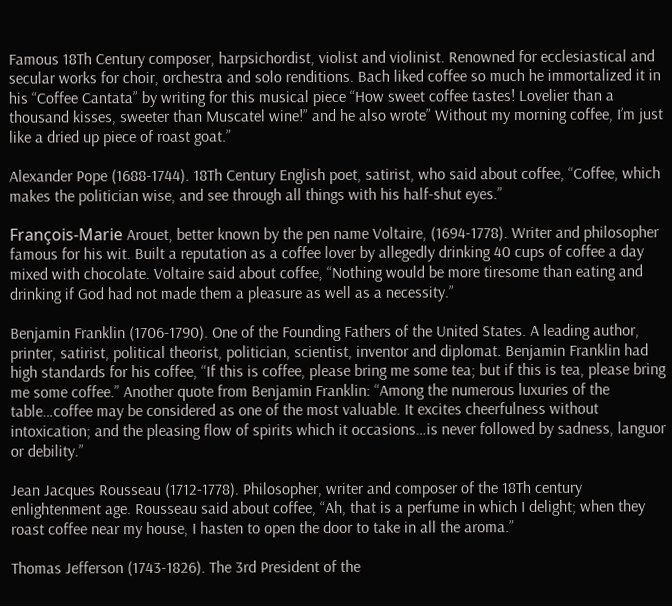Famous 18Th Century composer, harpsichordist, violist and violinist. Renowned for ecclesiastical and secular works for choir, orchestra and solo renditions. Bach liked coffee so much he immortalized it in his “Coffee Cantata” by writing for this musical piece “How sweet coffee tastes! Lovelier than a thousand kisses, sweeter than Muscatel wine!” and he also wrote” Without my morning coffee, I’m just like a dried up piece of roast goat.”

Alexander Pope (1688-1744). 18Th Century English poet, satirist, who said about coffee, “Coffee, which makes the politician wise, and see through all things with his half-shut eyes.”

François-Marie Arouet, better known by the pen name Voltaire, (1694-1778). Writer and philosopher famous for his wit. Built a reputation as a coffee lover by allegedly drinking 40 cups of coffee a day mixed with chocolate. Voltaire said about coffee, “Nothing would be more tiresome than eating and drinking if God had not made them a pleasure as well as a necessity.”

Benjamin Franklin (1706-1790). One of the Founding Fathers of the United States. A leading author, printer, satirist, political theorist, politician, scientist, inventor and diplomat. Benjamin Franklin had high standards for his coffee, “If this is coffee, please bring me some tea; but if this is tea, please bring me some coffee.” Another quote from Benjamin Franklin: “Among the numerous luxuries of the table…coffee may be considered as one of the most valuable. It excites cheerfulness without intoxication; and the pleasing flow of spirits which it occasions…is never followed by sadness, languor or debility.”

Jean Jacques Rousseau (1712-1778). Philosopher, writer and composer of the 18Th century enlightenment age. Rousseau said about coffee, “Ah, that is a perfume in which I delight; when they roast coffee near my house, I hasten to open the door to take in all the aroma.”

Thomas Jefferson (1743-1826). The 3rd President of the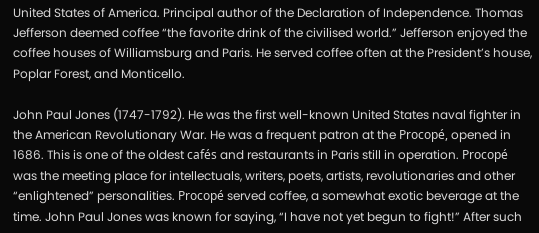United States of America. Principal author of the Declaration of Independence. Thomas Jefferson deemed coffee “the favorite drink of the civilised world.” Jefferson enjoyed the coffee houses of Williamsburg and Paris. He served coffee often at the President’s house, Poplar Forest, and Monticello.

John Paul Jones (1747-1792). He was the first well-known United States naval fighter in the American Revolutionary War. He was a frequent patron at the Procopé, opened in 1686. This is one of the oldest cafés and restaurants in Paris still in operation. Procopé was the meeting place for intellectuals, writers, poets, artists, revolutionaries and other “enlightened” personalities. Procopé served coffee, a somewhat exotic beverage at the time. John Paul Jones was known for saying, “I have not yet begun to fight!” After such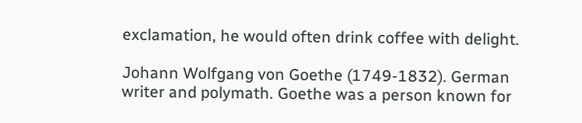exclamation, he would often drink coffee with delight.

Johann Wolfgang von Goethe (1749-1832). German writer and polymath. Goethe was a person known for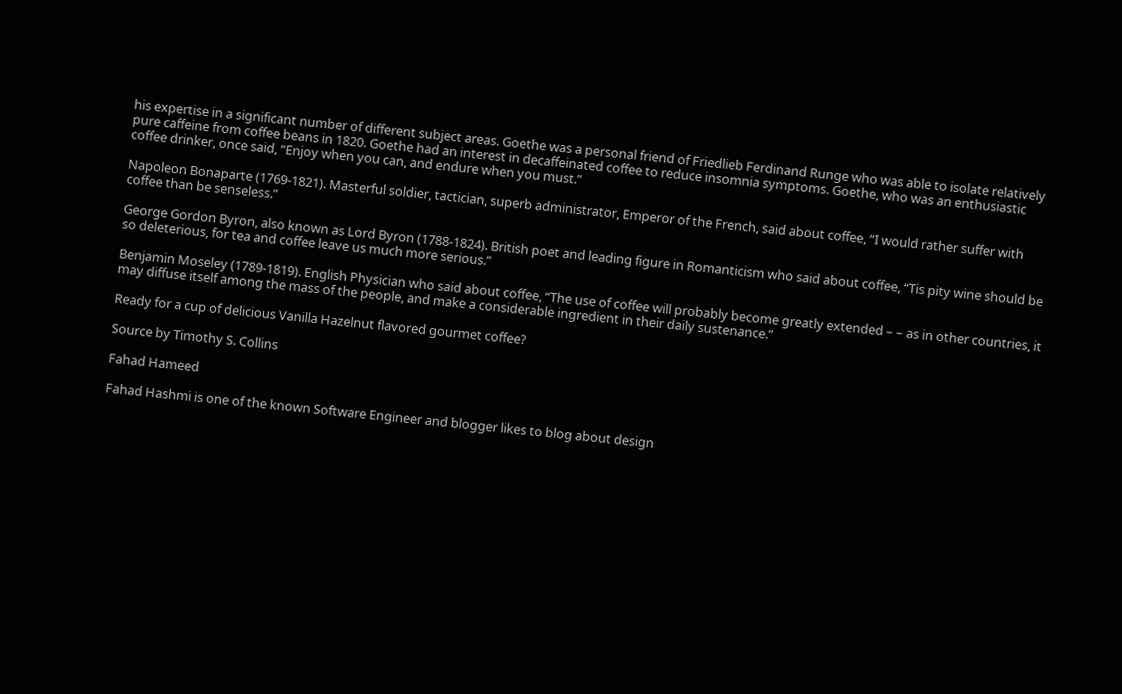his expertise in a significant number of different subject areas. Goethe was a personal friend of Friedlieb Ferdinand Runge who was able to isolate relatively pure caffeine from coffee beans in 1820. Goethe had an interest in decaffeinated coffee to reduce insomnia symptoms. Goethe, who was an enthusiastic coffee drinker, once said, “Enjoy when you can, and endure when you must.”

Napoleon Bonaparte (1769-1821). Masterful soldier, tactician, superb administrator, Emperor of the French, said about coffee, “I would rather suffer with coffee than be senseless.”

George Gordon Byron, also known as Lord Byron (1788-1824). British poet and leading figure in Romanticism who said about coffee, “Tis pity wine should be so deleterious, for tea and coffee leave us much more serious.”

Benjamin Moseley (1789-1819). English Physician who said about coffee, “The use of coffee will probably become greatly extended – – as in other countries, it may diffuse itself among the mass of the people, and make a considerable ingredient in their daily sustenance.”

Ready for a cup of delicious Vanilla Hazelnut flavored gourmet coffee?

Source by Timothy S. Collins

Fahad Hameed

Fahad Hashmi is one of the known Software Engineer and blogger likes to blog about design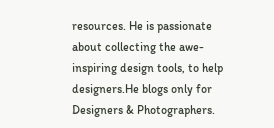resources. He is passionate about collecting the awe-inspiring design tools, to help designers.He blogs only for Designers & Photographers.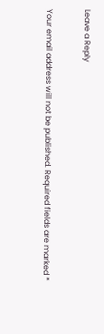Leave a Reply

Your email address will not be published. Required fields are marked *